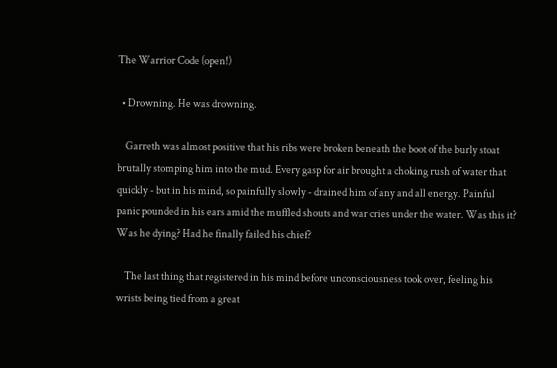The Warrior Code (open!)

  • Drowning. He was drowning.

    Garreth was almost positive that his ribs were broken beneath the boot of the burly stoat brutally stomping him into the mud. Every gasp for air brought a choking rush of water that quickly - but in his mind, so painfully slowly - drained him of any and all energy. Painful panic pounded in his ears amid the muffled shouts and war cries under the water. Was this it? Was he dying? Had he finally failed his chief?

    The last thing that registered in his mind before unconsciousness took over, feeling his wrists being tied from a great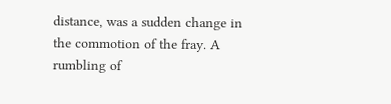distance, was a sudden change in the commotion of the fray. A rumbling of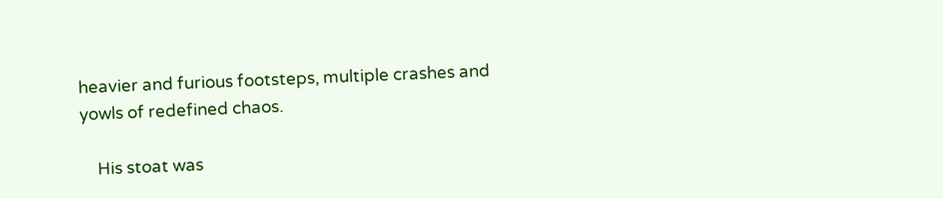heavier and furious footsteps, multiple crashes and yowls of redefined chaos.

    His stoat was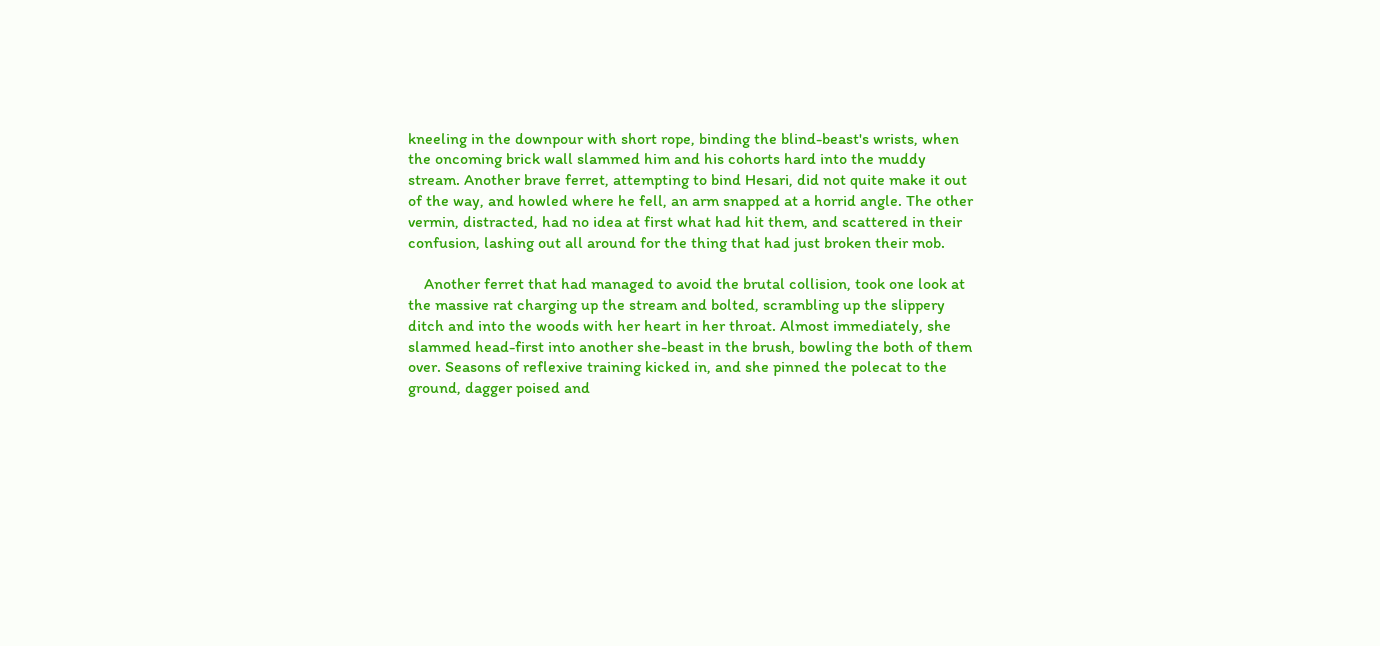kneeling in the downpour with short rope, binding the blind-beast's wrists, when the oncoming brick wall slammed him and his cohorts hard into the muddy stream. Another brave ferret, attempting to bind Hesari, did not quite make it out of the way, and howled where he fell, an arm snapped at a horrid angle. The other vermin, distracted, had no idea at first what had hit them, and scattered in their confusion, lashing out all around for the thing that had just broken their mob.

    Another ferret that had managed to avoid the brutal collision, took one look at the massive rat charging up the stream and bolted, scrambling up the slippery ditch and into the woods with her heart in her throat. Almost immediately, she slammed head-first into another she-beast in the brush, bowling the both of them over. Seasons of reflexive training kicked in, and she pinned the polecat to the ground, dagger poised and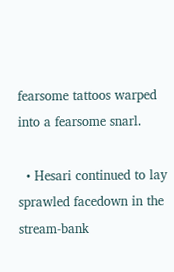fearsome tattoos warped into a fearsome snarl.

  • Hesari continued to lay sprawled facedown in the stream-bank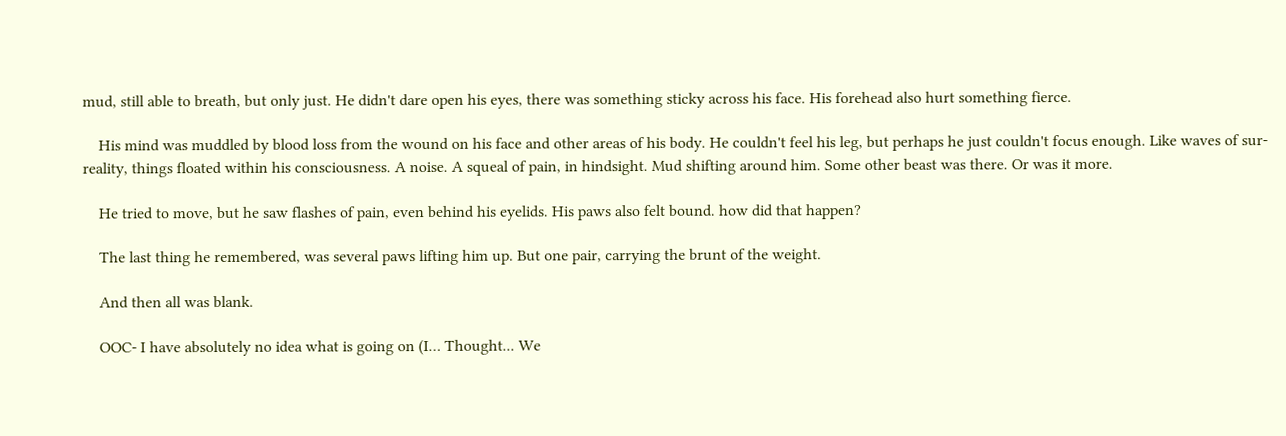mud, still able to breath, but only just. He didn't dare open his eyes, there was something sticky across his face. His forehead also hurt something fierce.

    His mind was muddled by blood loss from the wound on his face and other areas of his body. He couldn't feel his leg, but perhaps he just couldn't focus enough. Like waves of sur-reality, things floated within his consciousness. A noise. A squeal of pain, in hindsight. Mud shifting around him. Some other beast was there. Or was it more.

    He tried to move, but he saw flashes of pain, even behind his eyelids. His paws also felt bound. how did that happen?

    The last thing he remembered, was several paws lifting him up. But one pair, carrying the brunt of the weight.

    And then all was blank.

    OOC- I have absolutely no idea what is going on (I… Thought... We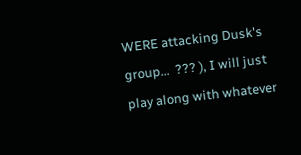WERE attacking Dusk's group...  ??? ), I will just play along with whatever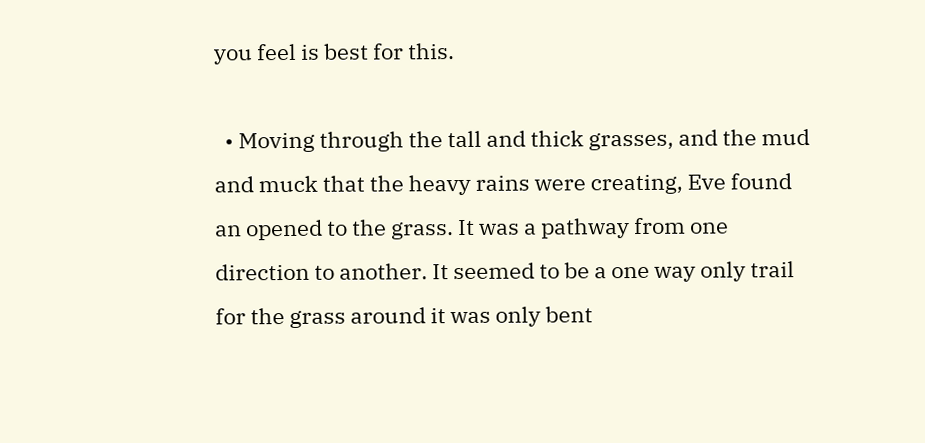you feel is best for this.

  • Moving through the tall and thick grasses, and the mud and muck that the heavy rains were creating, Eve found an opened to the grass. It was a pathway from one direction to another. It seemed to be a one way only trail for the grass around it was only bent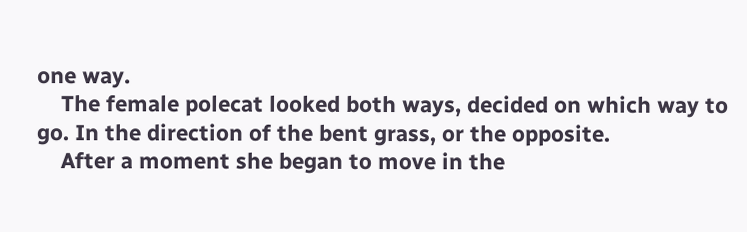one way.
    The female polecat looked both ways, decided on which way to go. In the direction of the bent grass, or the opposite.
    After a moment she began to move in the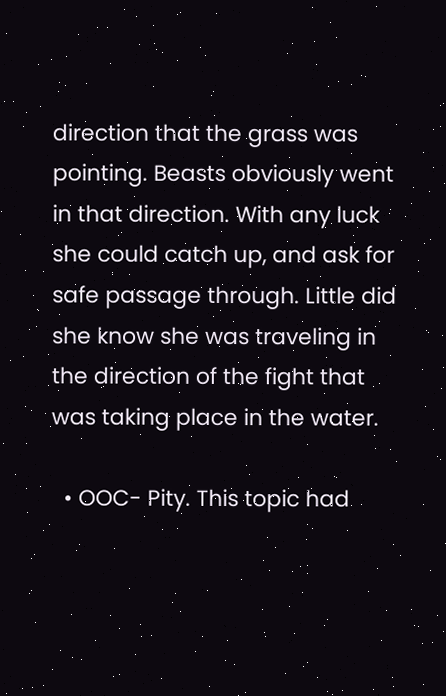direction that the grass was pointing. Beasts obviously went in that direction. With any luck she could catch up, and ask for safe passage through. Little did she know she was traveling in the direction of the fight that was taking place in the water.

  • OOC- Pity. This topic had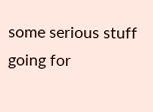some serious stuff going for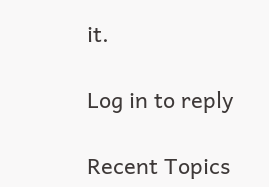it.

Log in to reply

Recent Topics